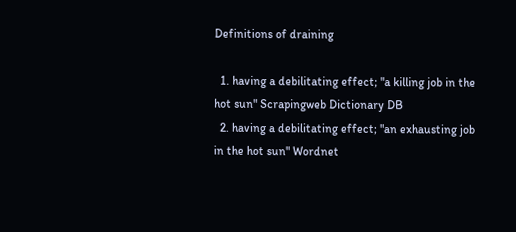Definitions of draining

  1. having a debilitating effect; "a killing job in the hot sun" Scrapingweb Dictionary DB
  2. having a debilitating effect; "an exhausting job in the hot sun" Wordnet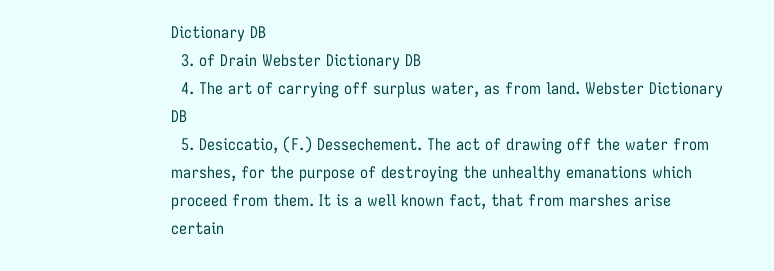Dictionary DB
  3. of Drain Webster Dictionary DB
  4. The art of carrying off surplus water, as from land. Webster Dictionary DB
  5. Desiccatio, (F.) Dessechement. The act of drawing off the water from marshes, for the purpose of destroying the unhealthy emanations which proceed from them. It is a well known fact, that from marshes arise certain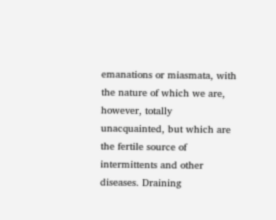emanations or miasmata, with the nature of which we are, however, totally unacquainted, but which are the fertile source of intermittents and other diseases. Draining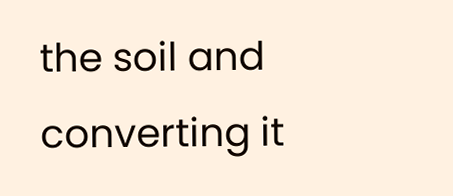the soil and converting it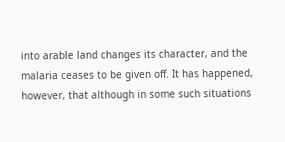into arable land changes its character, and the malaria ceases to be given off. It has happened, however, that although in some such situations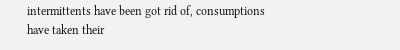intermittents have been got rid of, consumptions have taken their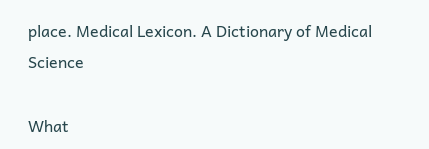place. Medical Lexicon. A Dictionary of Medical Science

What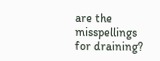are the misspellings for draining?